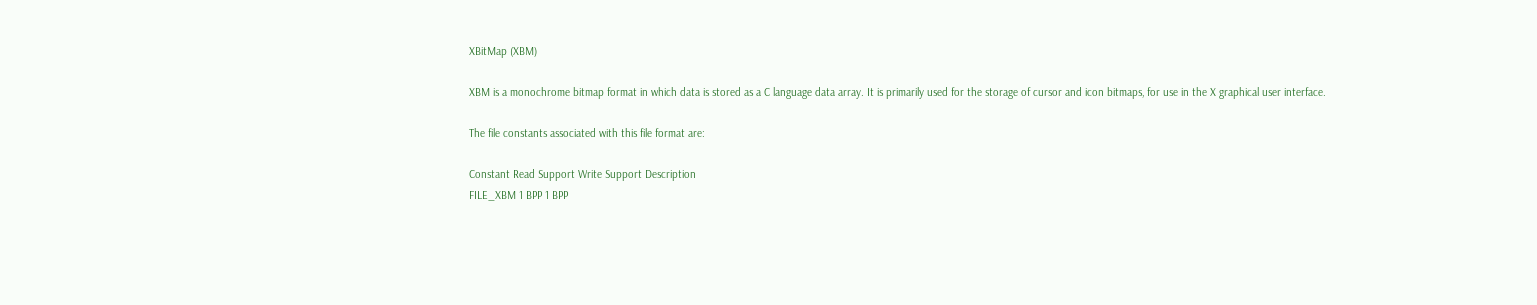XBitMap (XBM)

XBM is a monochrome bitmap format in which data is stored as a C language data array. It is primarily used for the storage of cursor and icon bitmaps, for use in the X graphical user interface.

The file constants associated with this file format are:

Constant Read Support Write Support Description
FILE_XBM 1 BPP 1 BPP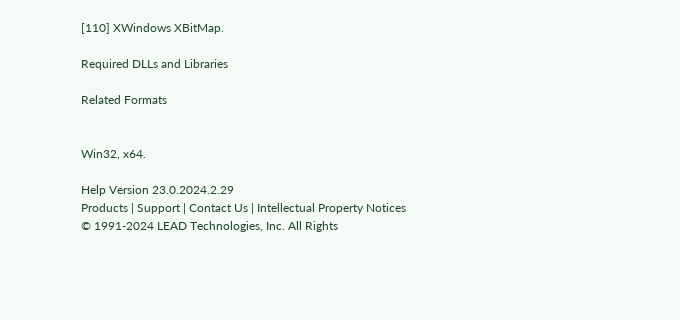[110] XWindows XBitMap.

Required DLLs and Libraries

Related Formats


Win32, x64.

Help Version 23.0.2024.2.29
Products | Support | Contact Us | Intellectual Property Notices
© 1991-2024 LEAD Technologies, Inc. All Rights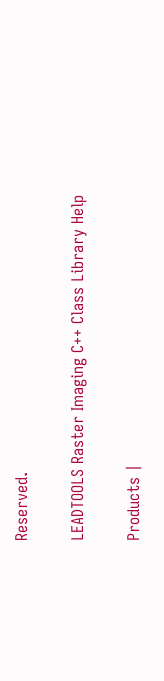Reserved.

LEADTOOLS Raster Imaging C++ Class Library Help

Products |